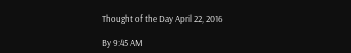Thought of the Day April 22, 2016

By 9:45 AM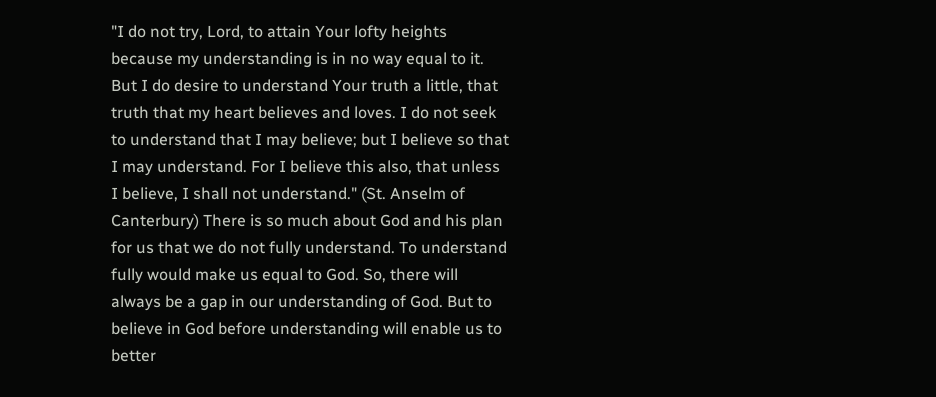"I do not try, Lord, to attain Your lofty heights because my understanding is in no way equal to it. But I do desire to understand Your truth a little, that truth that my heart believes and loves. I do not seek to understand that I may believe; but I believe so that I may understand. For I believe this also, that unless I believe, I shall not understand." (St. Anselm of Canterbury) There is so much about God and his plan for us that we do not fully understand. To understand fully would make us equal to God. So, there will always be a gap in our understanding of God. But to believe in God before understanding will enable us to better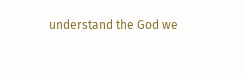understand the God we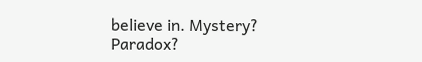believe in. Mystery? Paradox?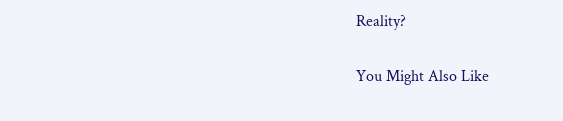Reality?

You Might Also Like